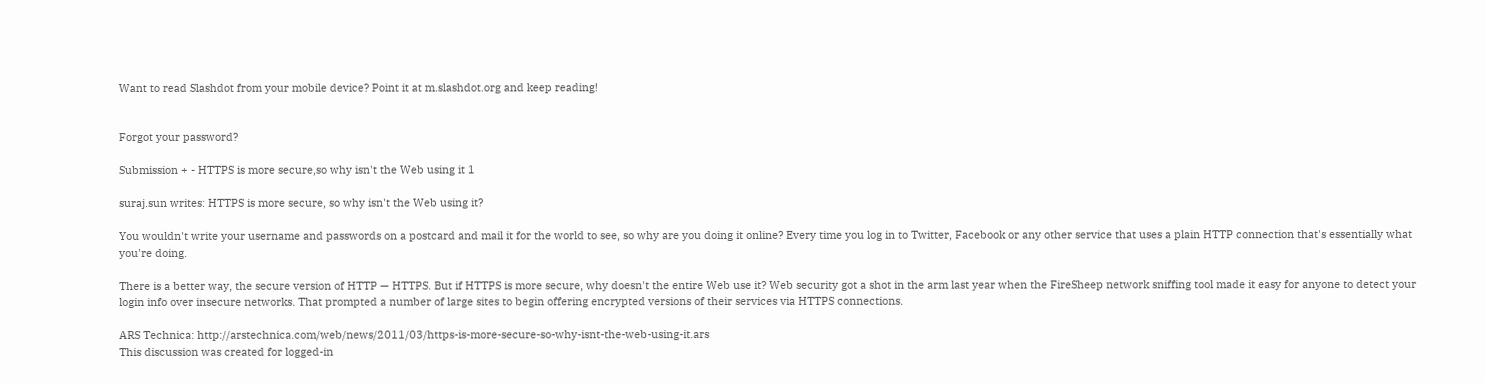Want to read Slashdot from your mobile device? Point it at m.slashdot.org and keep reading!


Forgot your password?

Submission + - HTTPS is more secure,so why isn't the Web using it 1

suraj.sun writes: HTTPS is more secure, so why isn't the Web using it?

You wouldn't write your username and passwords on a postcard and mail it for the world to see, so why are you doing it online? Every time you log in to Twitter, Facebook or any other service that uses a plain HTTP connection that's essentially what you're doing.

There is a better way, the secure version of HTTP — HTTPS. But if HTTPS is more secure, why doesn't the entire Web use it? Web security got a shot in the arm last year when the FireSheep network sniffing tool made it easy for anyone to detect your login info over insecure networks. That prompted a number of large sites to begin offering encrypted versions of their services via HTTPS connections.

ARS Technica: http://arstechnica.com/web/news/2011/03/https-is-more-secure-so-why-isnt-the-web-using-it.ars
This discussion was created for logged-in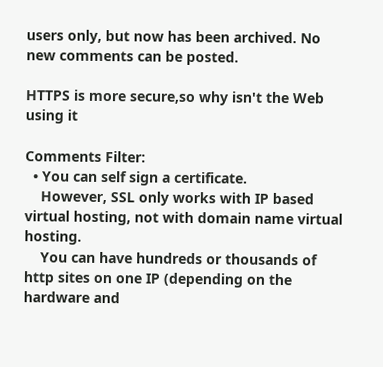users only, but now has been archived. No new comments can be posted.

HTTPS is more secure,so why isn't the Web using it

Comments Filter:
  • You can self sign a certificate.
    However, SSL only works with IP based virtual hosting, not with domain name virtual hosting.
    You can have hundreds or thousands of http sites on one IP (depending on the hardware and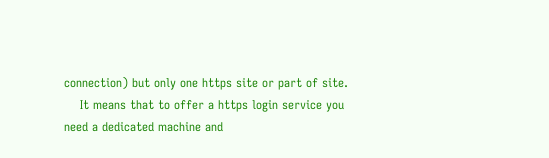connection) but only one https site or part of site.
    It means that to offer a https login service you need a dedicated machine and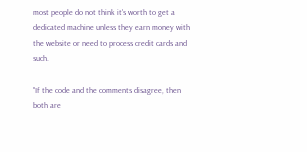most people do not think it's worth to get a dedicated machine unless they earn money with the website or need to process credit cards and such.

"If the code and the comments disagree, then both are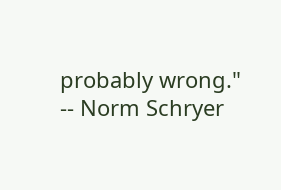probably wrong." -- Norm Schryer